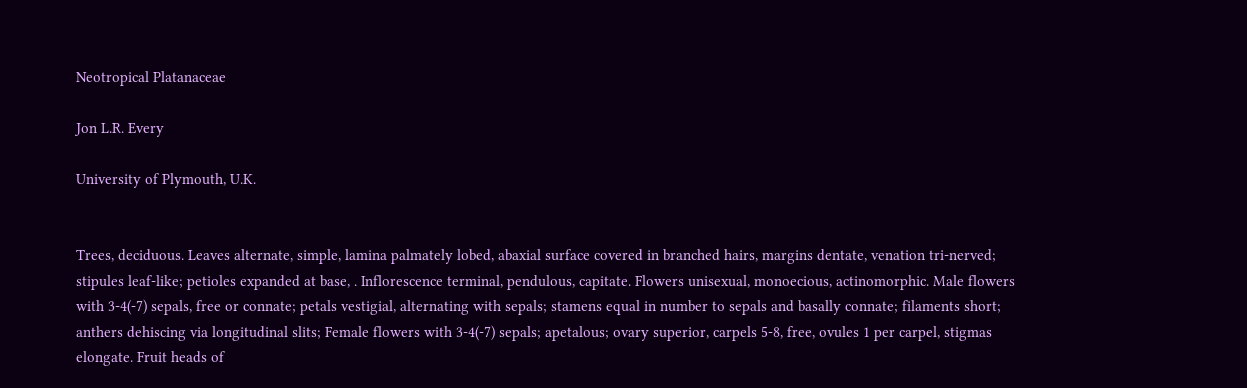Neotropical Platanaceae

Jon L.R. Every

University of Plymouth, U.K.


Trees, deciduous. Leaves alternate, simple, lamina palmately lobed, abaxial surface covered in branched hairs, margins dentate, venation tri-nerved; stipules leaf-like; petioles expanded at base, . Inflorescence terminal, pendulous, capitate. Flowers unisexual, monoecious, actinomorphic. Male flowers with 3-4(-7) sepals, free or connate; petals vestigial, alternating with sepals; stamens equal in number to sepals and basally connate; filaments short; anthers dehiscing via longitudinal slits; Female flowers with 3-4(-7) sepals; apetalous; ovary superior, carpels 5-8, free, ovules 1 per carpel, stigmas elongate. Fruit heads of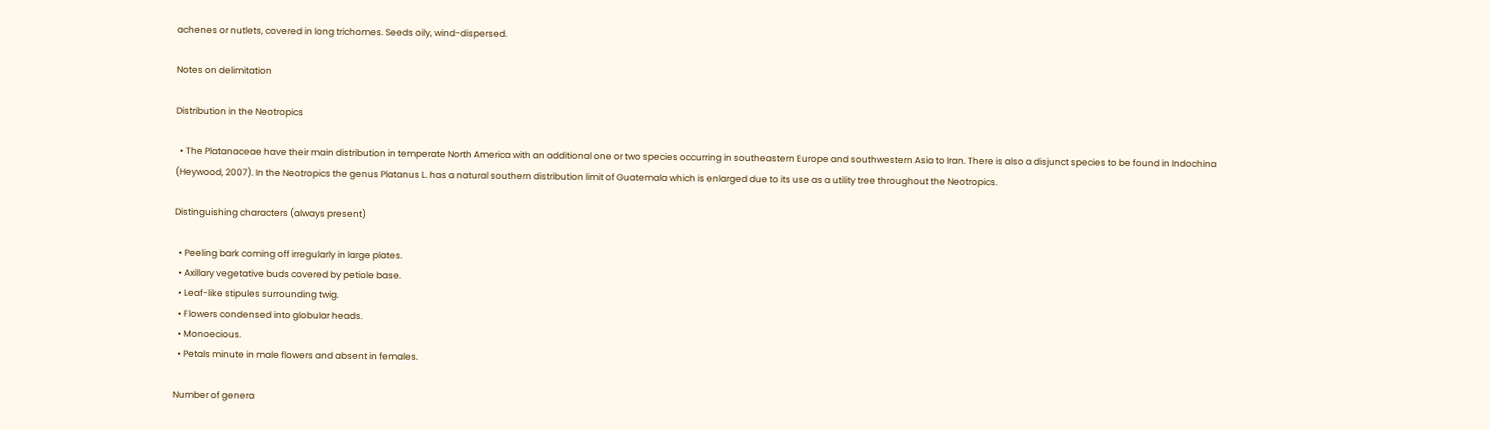achenes or nutlets, covered in long trichomes. Seeds oily, wind-dispersed.

Notes on delimitation

Distribution in the Neotropics

  • The Platanaceae have their main distribution in temperate North America with an additional one or two species occurring in southeastern Europe and southwestern Asia to Iran. There is also a disjunct species to be found in Indochina (Heywood, 2007). In the Neotropics the genus Platanus L. has a natural southern distribution limit of Guatemala which is enlarged due to its use as a utility tree throughout the Neotropics.

Distinguishing characters (always present)

  • Peeling bark coming off irregularly in large plates.
  • Axillary vegetative buds covered by petiole base.
  • Leaf-like stipules surrounding twig.
  • Flowers condensed into globular heads.
  • Monoecious.
  • Petals minute in male flowers and absent in females.

Number of genera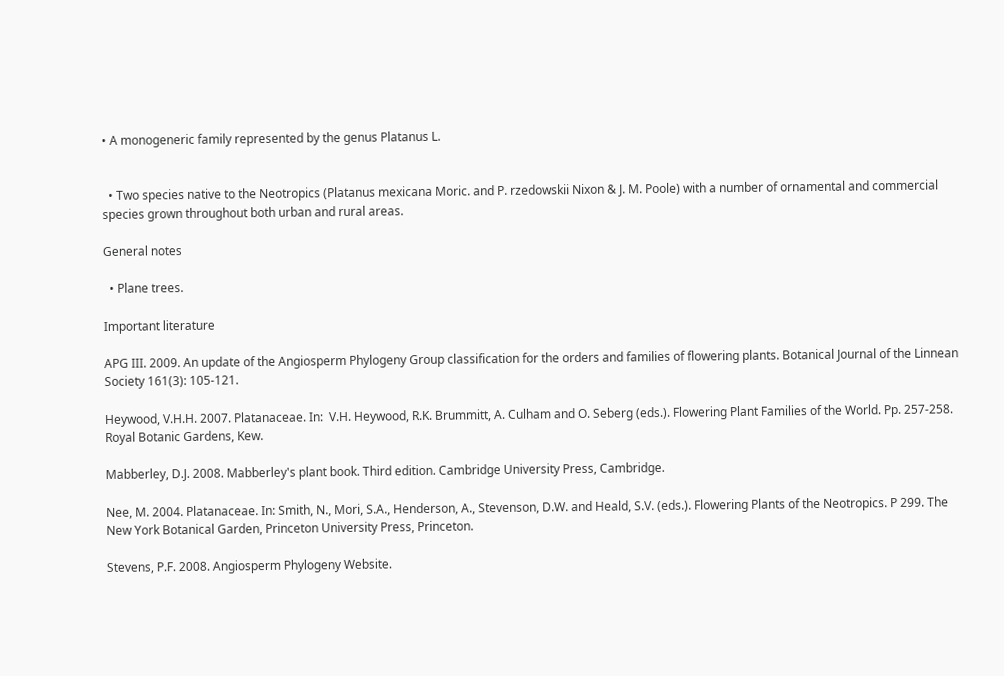• A monogeneric family represented by the genus Platanus L.


  • Two species native to the Neotropics (Platanus mexicana Moric. and P. rzedowskii Nixon & J. M. Poole) with a number of ornamental and commercial species grown throughout both urban and rural areas.

General notes

  • Plane trees.

Important literature

APG III. 2009. An update of the Angiosperm Phylogeny Group classification for the orders and families of flowering plants. Botanical Journal of the Linnean Society 161(3): 105-121.

Heywood, V.H.H. 2007. Platanaceae. In:  V.H. Heywood, R.K. Brummitt, A. Culham and O. Seberg (eds.). Flowering Plant Families of the World. Pp. 257-258. Royal Botanic Gardens, Kew.

Mabberley, D.J. 2008. Mabberley's plant book. Third edition. Cambridge University Press, Cambridge.

Nee, M. 2004. Platanaceae. In: Smith, N., Mori, S.A., Henderson, A., Stevenson, D.W. and Heald, S.V. (eds.). Flowering Plants of the Neotropics. P 299. The New York Botanical Garden, Princeton University Press, Princeton.

Stevens, P.F. 2008. Angiosperm Phylogeny Website.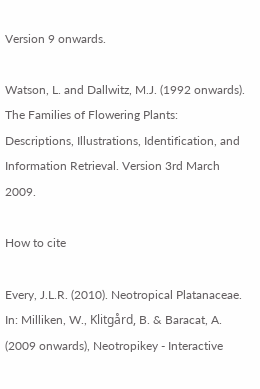Version 9 onwards.

Watson, L. and Dallwitz, M.J. (1992 onwards). The Families of Flowering Plants: Descriptions, Illustrations, Identification, and Information Retrieval. Version 3rd March 2009.

How to cite

Every, J.L.R. (2010). Neotropical Platanaceae. In: Milliken, W., Klitgård, B. & Baracat, A. (2009 onwards), Neotropikey - Interactive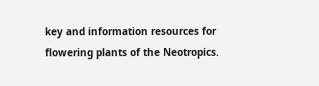key and information resources for flowering plants of the Neotropics.